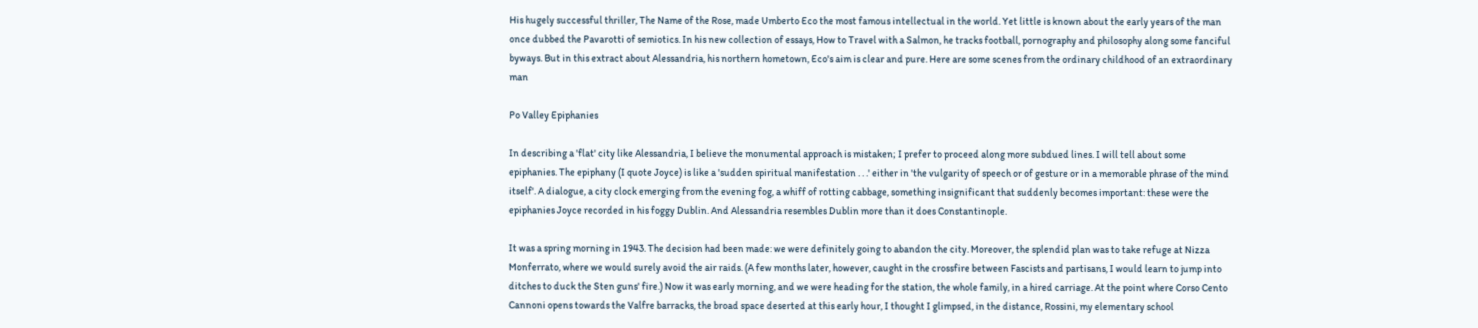His hugely successful thriller, The Name of the Rose, made Umberto Eco the most famous intellectual in the world. Yet little is known about the early years of the man once dubbed the Pavarotti of semiotics. In his new collection of essays, How to Travel with a Salmon, he tracks football, pornography and philosophy along some fanciful byways. But in this extract about Alessandria, his northern hometown, Eco's aim is clear and pure. Here are some scenes from the ordinary childhood of an extraordinary man

Po Valley Epiphanies

In describing a 'flat' city like Alessandria, I believe the monumental approach is mistaken; I prefer to proceed along more subdued lines. I will tell about some epiphanies. The epiphany (I quote Joyce) is like a 'sudden spiritual manifestation . . .' either in 'the vulgarity of speech or of gesture or in a memorable phrase of the mind itself'. A dialogue, a city clock emerging from the evening fog, a whiff of rotting cabbage, something insignificant that suddenly becomes important: these were the epiphanies Joyce recorded in his foggy Dublin. And Alessandria resembles Dublin more than it does Constantinople.

It was a spring morning in 1943. The decision had been made: we were definitely going to abandon the city. Moreover, the splendid plan was to take refuge at Nizza Monferrato, where we would surely avoid the air raids. (A few months later, however, caught in the crossfire between Fascists and partisans, I would learn to jump into ditches to duck the Sten guns' fire.) Now it was early morning, and we were heading for the station, the whole family, in a hired carriage. At the point where Corso Cento Cannoni opens towards the Valfre barracks, the broad space deserted at this early hour, I thought I glimpsed, in the distance, Rossini, my elementary school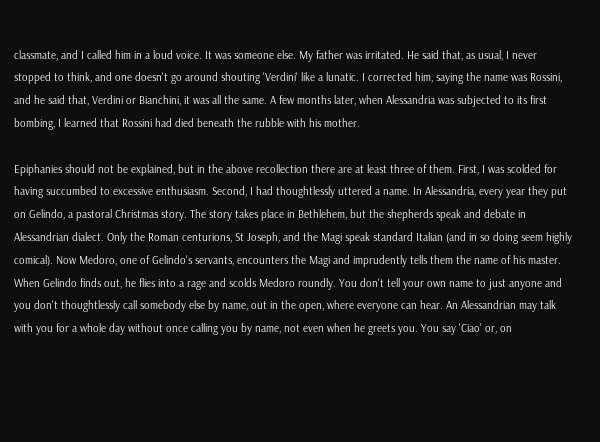classmate, and I called him in a loud voice. It was someone else. My father was irritated. He said that, as usual, I never stopped to think, and one doesn't go around shouting 'Verdini' like a lunatic. I corrected him, saying the name was Rossini, and he said that, Verdini or Bianchini, it was all the same. A few months later, when Alessandria was subjected to its first bombing, I learned that Rossini had died beneath the rubble with his mother.

Epiphanies should not be explained, but in the above recollection there are at least three of them. First, I was scolded for having succumbed to excessive enthusiasm. Second, I had thoughtlessly uttered a name. In Alessandria, every year they put on Gelindo, a pastoral Christmas story. The story takes place in Bethlehem, but the shepherds speak and debate in Alessandrian dialect. Only the Roman centurions, St Joseph, and the Magi speak standard Italian (and in so doing seem highly comical). Now Medoro, one of Gelindo's servants, encounters the Magi and imprudently tells them the name of his master. When Gelindo finds out, he flies into a rage and scolds Medoro roundly. You don't tell your own name to just anyone and you don't thoughtlessly call somebody else by name, out in the open, where everyone can hear. An Alessandrian may talk with you for a whole day without once calling you by name, not even when he greets you. You say 'Ciao' or, on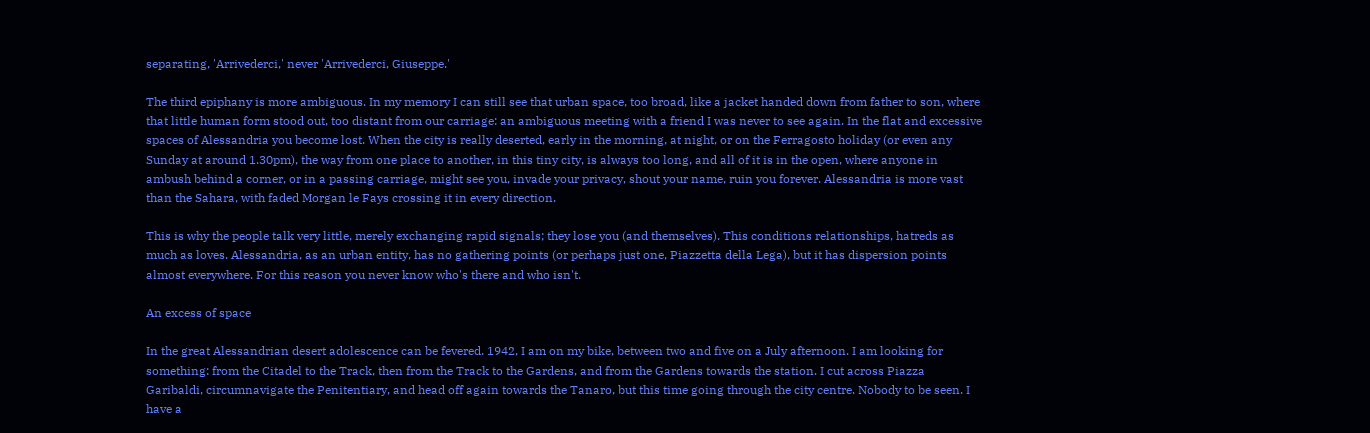separating, 'Arrivederci,' never 'Arrivederci, Giuseppe.'

The third epiphany is more ambiguous. In my memory I can still see that urban space, too broad, like a jacket handed down from father to son, where that little human form stood out, too distant from our carriage: an ambiguous meeting with a friend I was never to see again. In the flat and excessive spaces of Alessandria you become lost. When the city is really deserted, early in the morning, at night, or on the Ferragosto holiday (or even any Sunday at around 1.30pm), the way from one place to another, in this tiny city, is always too long, and all of it is in the open, where anyone in ambush behind a corner, or in a passing carriage, might see you, invade your privacy, shout your name, ruin you forever. Alessandria is more vast than the Sahara, with faded Morgan le Fays crossing it in every direction.

This is why the people talk very little, merely exchanging rapid signals; they lose you (and themselves). This conditions relationships, hatreds as much as loves. Alessandria, as an urban entity, has no gathering points (or perhaps just one, Piazzetta della Lega), but it has dispersion points almost everywhere. For this reason you never know who's there and who isn't.

An excess of space

In the great Alessandrian desert adolescence can be fevered. 1942, I am on my bike, between two and five on a July afternoon. I am looking for something: from the Citadel to the Track, then from the Track to the Gardens, and from the Gardens towards the station. I cut across Piazza Garibaldi, circumnavigate the Penitentiary, and head off again towards the Tanaro, but this time going through the city centre. Nobody to be seen. I have a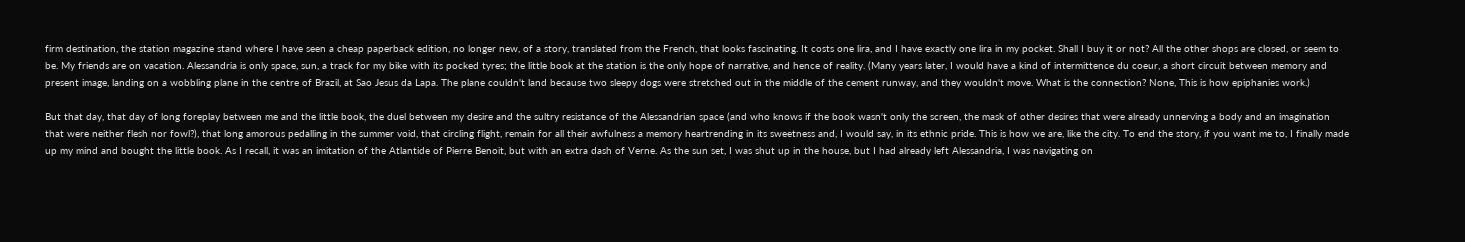firm destination, the station magazine stand where I have seen a cheap paperback edition, no longer new, of a story, translated from the French, that looks fascinating. It costs one lira, and I have exactly one lira in my pocket. Shall I buy it or not? All the other shops are closed, or seem to be. My friends are on vacation. Alessandria is only space, sun, a track for my bike with its pocked tyres; the little book at the station is the only hope of narrative, and hence of reality. (Many years later, I would have a kind of intermittence du coeur, a short circuit between memory and present image, landing on a wobbling plane in the centre of Brazil, at Sao Jesus da Lapa. The plane couldn't land because two sleepy dogs were stretched out in the middle of the cement runway, and they wouldn't move. What is the connection? None, This is how epiphanies work.)

But that day, that day of long foreplay between me and the little book, the duel between my desire and the sultry resistance of the Alessandrian space (and who knows if the book wasn't only the screen, the mask of other desires that were already unnerving a body and an imagination that were neither flesh nor fowl?), that long amorous pedalling in the summer void, that circling flight, remain for all their awfulness a memory heartrending in its sweetness and, I would say, in its ethnic pride. This is how we are, like the city. To end the story, if you want me to, I finally made up my mind and bought the little book. As I recall, it was an imitation of the Atlantide of Pierre Benoit, but with an extra dash of Verne. As the sun set, I was shut up in the house, but I had already left Alessandria, I was navigating on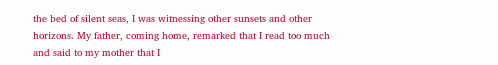the bed of silent seas, I was witnessing other sunsets and other horizons. My father, coming home, remarked that I read too much and said to my mother that I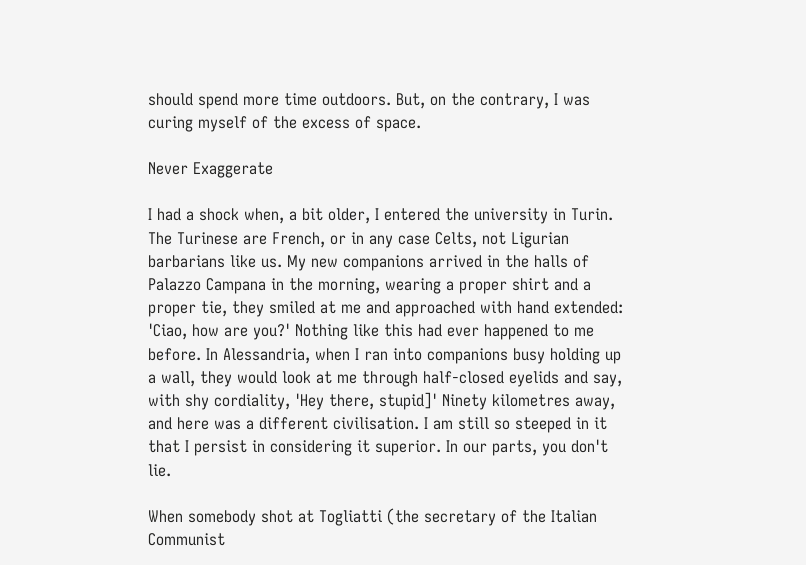should spend more time outdoors. But, on the contrary, I was curing myself of the excess of space.

Never Exaggerate

I had a shock when, a bit older, I entered the university in Turin. The Turinese are French, or in any case Celts, not Ligurian barbarians like us. My new companions arrived in the halls of Palazzo Campana in the morning, wearing a proper shirt and a proper tie, they smiled at me and approached with hand extended: 'Ciao, how are you?' Nothing like this had ever happened to me before. In Alessandria, when I ran into companions busy holding up a wall, they would look at me through half-closed eyelids and say, with shy cordiality, 'Hey there, stupid]' Ninety kilometres away, and here was a different civilisation. I am still so steeped in it that I persist in considering it superior. In our parts, you don't lie.

When somebody shot at Togliatti (the secretary of the Italian Communist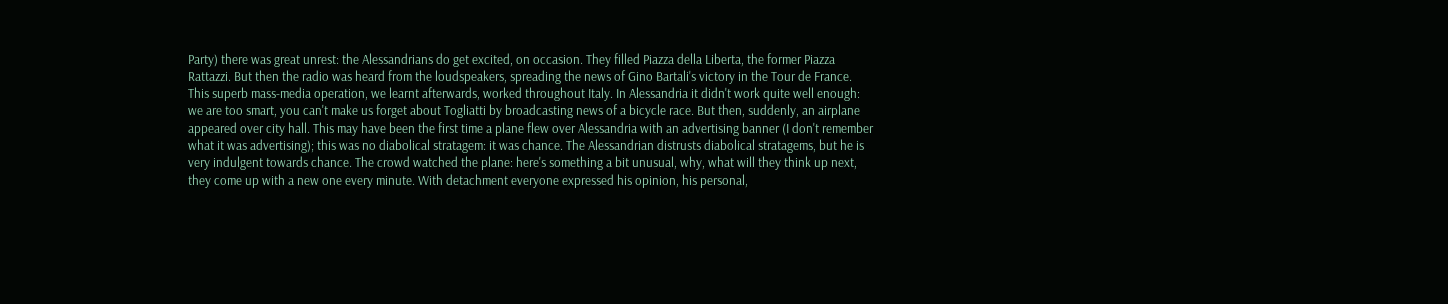Party) there was great unrest: the Alessandrians do get excited, on occasion. They filled Piazza della Liberta, the former Piazza Rattazzi. But then the radio was heard from the loudspeakers, spreading the news of Gino Bartali's victory in the Tour de France. This superb mass-media operation, we learnt afterwards, worked throughout Italy. In Alessandria it didn't work quite well enough: we are too smart, you can't make us forget about Togliatti by broadcasting news of a bicycle race. But then, suddenly, an airplane appeared over city hall. This may have been the first time a plane flew over Alessandria with an advertising banner (I don't remember what it was advertising); this was no diabolical stratagem: it was chance. The Alessandrian distrusts diabolical stratagems, but he is very indulgent towards chance. The crowd watched the plane: here's something a bit unusual, why, what will they think up next, they come up with a new one every minute. With detachment everyone expressed his opinion, his personal,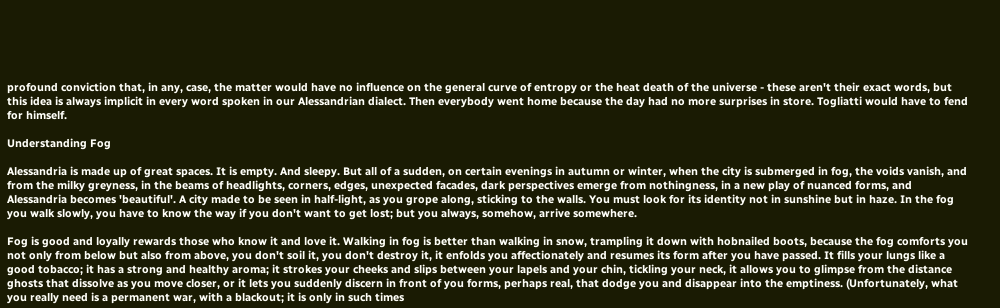profound conviction that, in any, case, the matter would have no influence on the general curve of entropy or the heat death of the universe - these aren't their exact words, but this idea is always implicit in every word spoken in our Alessandrian dialect. Then everybody went home because the day had no more surprises in store. Togliatti would have to fend for himself.

Understanding Fog

Alessandria is made up of great spaces. It is empty. And sleepy. But all of a sudden, on certain evenings in autumn or winter, when the city is submerged in fog, the voids vanish, and from the milky greyness, in the beams of headlights, corners, edges, unexpected facades, dark perspectives emerge from nothingness, in a new play of nuanced forms, and Alessandria becomes 'beautiful'. A city made to be seen in half-light, as you grope along, sticking to the walls. You must look for its identity not in sunshine but in haze. In the fog you walk slowly, you have to know the way if you don't want to get lost; but you always, somehow, arrive somewhere.

Fog is good and loyally rewards those who know it and love it. Walking in fog is better than walking in snow, trampling it down with hobnailed boots, because the fog comforts you not only from below but also from above, you don't soil it, you don't destroy it, it enfolds you affectionately and resumes its form after you have passed. It fills your lungs like a good tobacco; it has a strong and healthy aroma; it strokes your cheeks and slips between your lapels and your chin, tickling your neck, it allows you to glimpse from the distance ghosts that dissolve as you move closer, or it lets you suddenly discern in front of you forms, perhaps real, that dodge you and disappear into the emptiness. (Unfortunately, what you really need is a permanent war, with a blackout; it is only in such times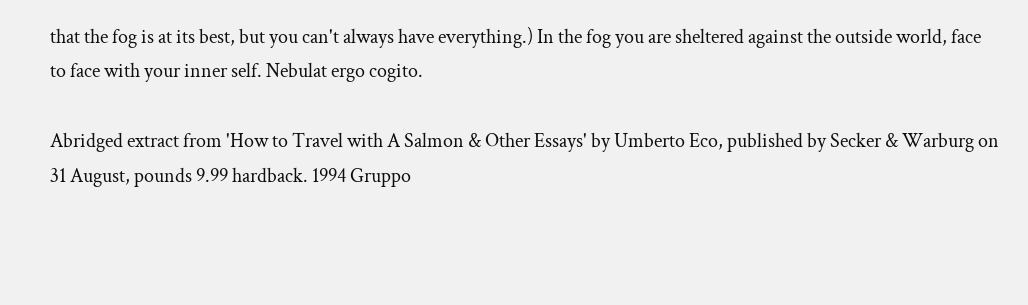that the fog is at its best, but you can't always have everything.) In the fog you are sheltered against the outside world, face to face with your inner self. Nebulat ergo cogito.

Abridged extract from 'How to Travel with A Salmon & Other Essays' by Umberto Eco, published by Secker & Warburg on 31 August, pounds 9.99 hardback. 1994 Gruppo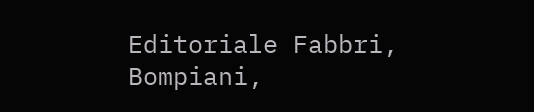Editoriale Fabbri, Bompiani,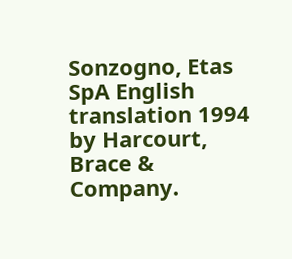Sonzogno, Etas SpA English translation 1994 by Harcourt, Brace & Company.